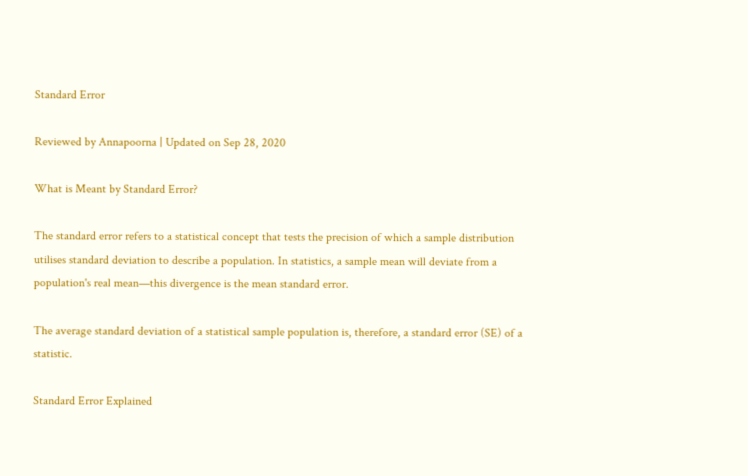Standard Error

Reviewed by Annapoorna | Updated on Sep 28, 2020

What is Meant by Standard Error?

The standard error refers to a statistical concept that tests the precision of which a sample distribution utilises standard deviation to describe a population. In statistics, a sample mean will deviate from a population's real mean—this divergence is the mean standard error.

The average standard deviation of a statistical sample population is, therefore, a standard error (SE) of a statistic.

Standard Error Explained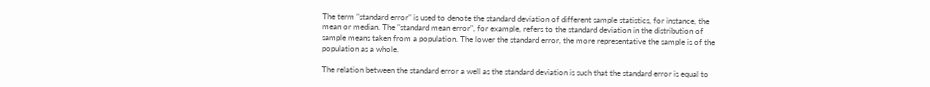The term "standard error" is used to denote the standard deviation of different sample statistics, for instance, the mean or median. The "standard mean error", for example, refers to the standard deviation in the distribution of sample means taken from a population. The lower the standard error, the more representative the sample is of the population as a whole.

The relation between the standard error a well as the standard deviation is such that the standard error is equal to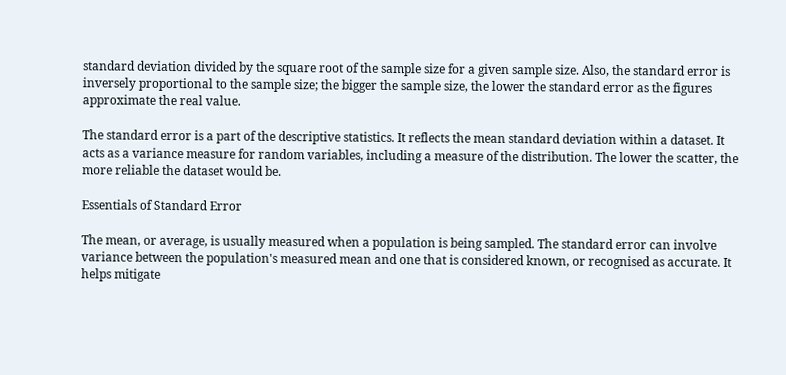standard deviation divided by the square root of the sample size for a given sample size. Also, the standard error is inversely proportional to the sample size; the bigger the sample size, the lower the standard error as the figures approximate the real value.

The standard error is a part of the descriptive statistics. It reflects the mean standard deviation within a dataset. It acts as a variance measure for random variables, including a measure of the distribution. The lower the scatter, the more reliable the dataset would be.

Essentials of Standard Error

The mean, or average, is usually measured when a population is being sampled. The standard error can involve variance between the population's measured mean and one that is considered known, or recognised as accurate. It helps mitigate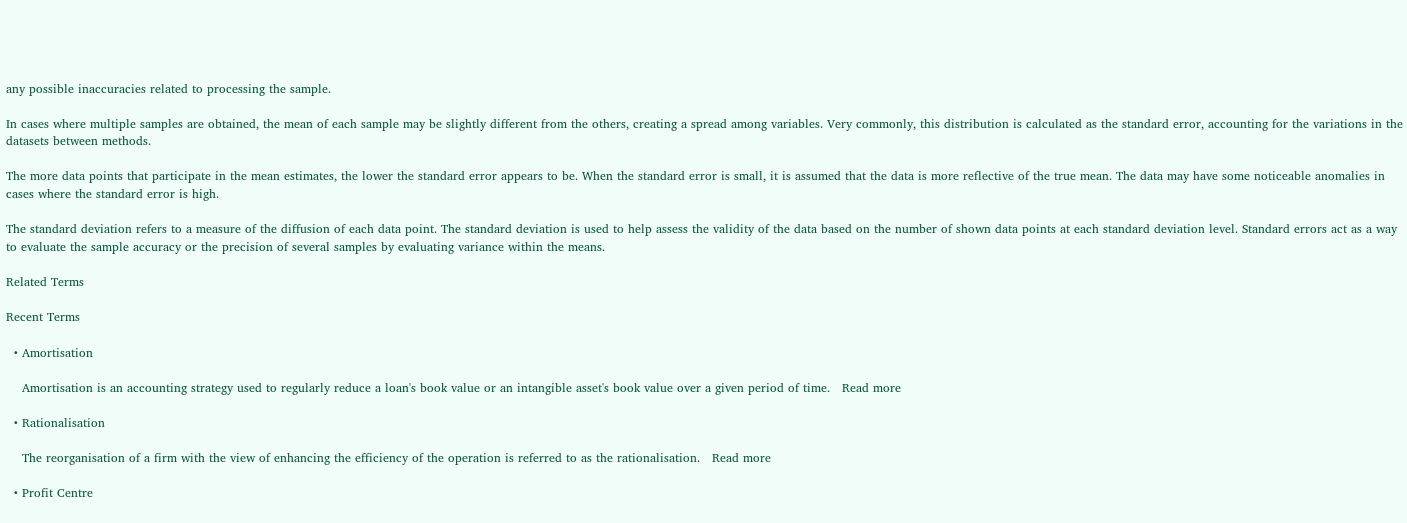any possible inaccuracies related to processing the sample.

In cases where multiple samples are obtained, the mean of each sample may be slightly different from the others, creating a spread among variables. Very commonly, this distribution is calculated as the standard error, accounting for the variations in the datasets between methods.

The more data points that participate in the mean estimates, the lower the standard error appears to be. When the standard error is small, it is assumed that the data is more reflective of the true mean. The data may have some noticeable anomalies in cases where the standard error is high.

The standard deviation refers to a measure of the diffusion of each data point. The standard deviation is used to help assess the validity of the data based on the number of shown data points at each standard deviation level. Standard errors act as a way to evaluate the sample accuracy or the precision of several samples by evaluating variance within the means.

Related Terms

Recent Terms

  • Amortisation

    Amortisation is an accounting strategy used to regularly reduce a loan's book value or an intangible asset's book value over a given period of time.   Read more

  • Rationalisation

    The reorganisation of a firm with the view of enhancing the efficiency of the operation is referred to as the rationalisation.   Read more

  • Profit Centre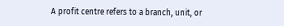A profit centre refers to a branch, unit, or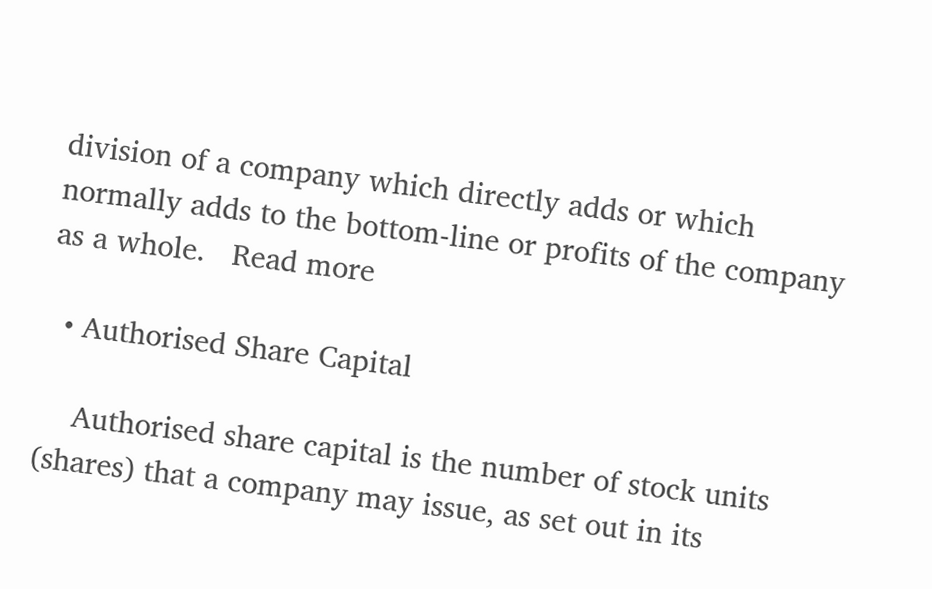division of a company which directly adds or which normally adds to the bottom-line or profits of the company as a whole.   Read more

  • Authorised Share Capital

    Authorised share capital is the number of stock units (shares) that a company may issue, as set out in its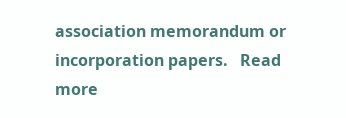association memorandum or incorporation papers.   Read more